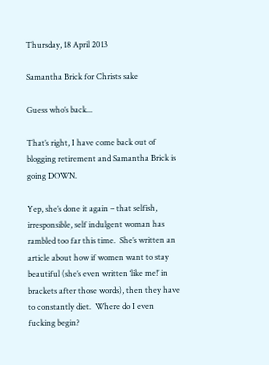Thursday, 18 April 2013

Samantha Brick for Christs sake

Guess who’s back...

That’s right, I have come back out of blogging retirement and Samantha Brick is going DOWN.

Yep, she’s done it again – that selfish, irresponsible, self indulgent woman has rambled too far this time.  She’s written an article about how if women want to stay beautiful (she’s even written ‘like me!’ in brackets after those words), then they have to constantly diet.  Where do I even fucking begin?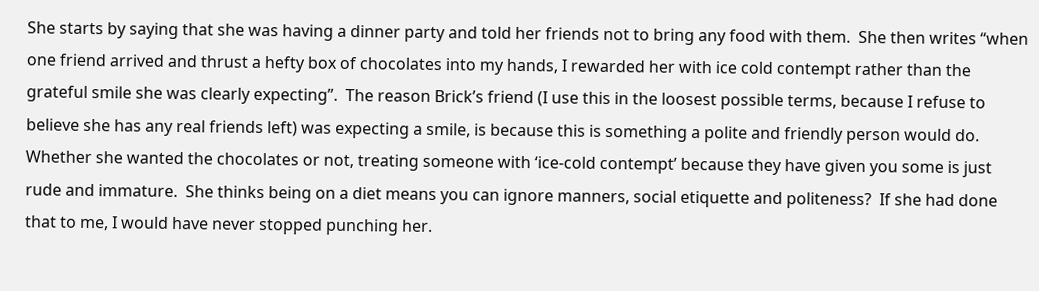She starts by saying that she was having a dinner party and told her friends not to bring any food with them.  She then writes “when one friend arrived and thrust a hefty box of chocolates into my hands, I rewarded her with ice cold contempt rather than the grateful smile she was clearly expecting”.  The reason Brick’s friend (I use this in the loosest possible terms, because I refuse to believe she has any real friends left) was expecting a smile, is because this is something a polite and friendly person would do.  Whether she wanted the chocolates or not, treating someone with ‘ice-cold contempt’ because they have given you some is just rude and immature.  She thinks being on a diet means you can ignore manners, social etiquette and politeness?  If she had done that to me, I would have never stopped punching her.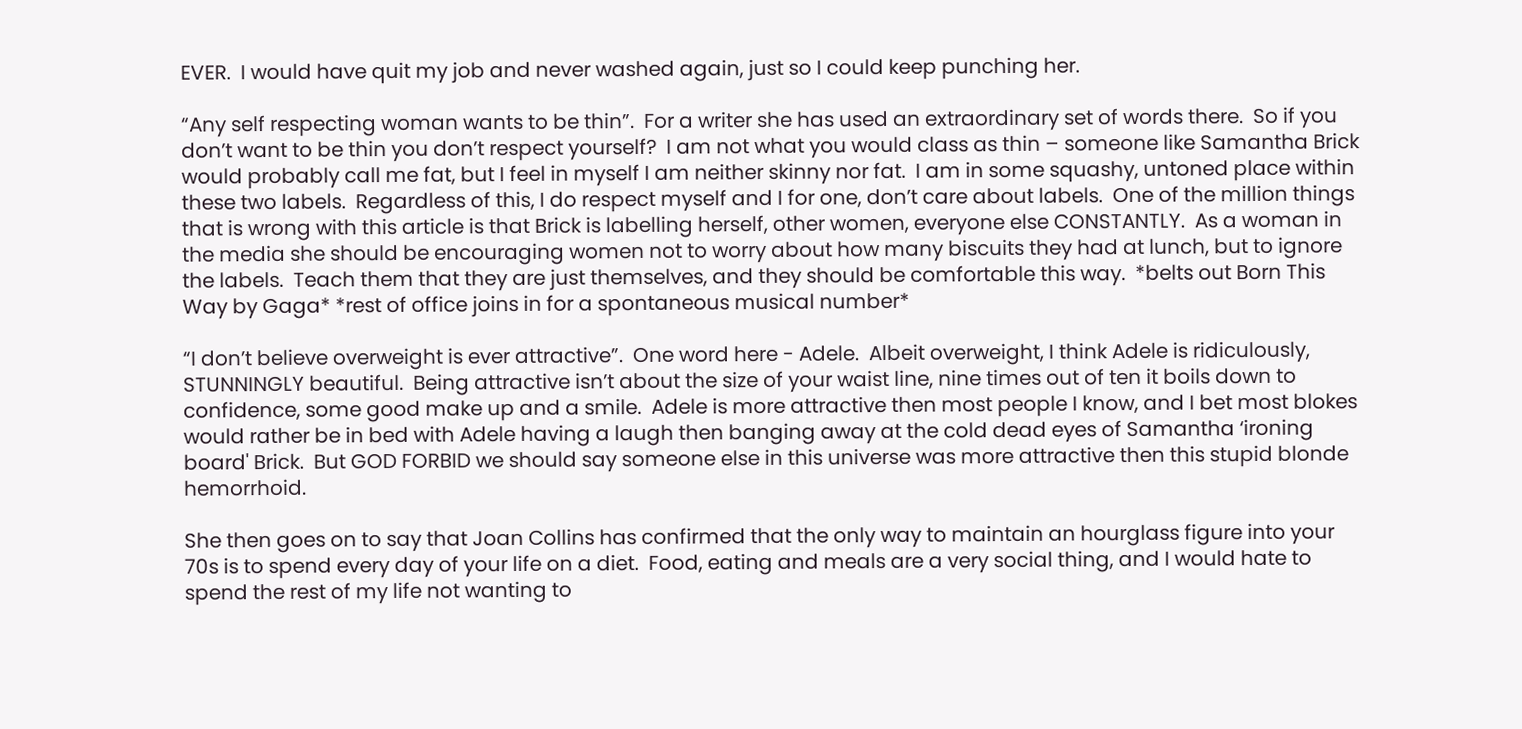EVER.  I would have quit my job and never washed again, just so I could keep punching her.

“Any self respecting woman wants to be thin”.  For a writer she has used an extraordinary set of words there.  So if you don’t want to be thin you don’t respect yourself?  I am not what you would class as thin – someone like Samantha Brick would probably call me fat, but I feel in myself I am neither skinny nor fat.  I am in some squashy, untoned place within these two labels.  Regardless of this, I do respect myself and I for one, don’t care about labels.  One of the million things that is wrong with this article is that Brick is labelling herself, other women, everyone else CONSTANTLY.  As a woman in the media she should be encouraging women not to worry about how many biscuits they had at lunch, but to ignore the labels.  Teach them that they are just themselves, and they should be comfortable this way.  *belts out Born This Way by Gaga* *rest of office joins in for a spontaneous musical number*

“I don’t believe overweight is ever attractive”.  One word here - Adele.  Albeit overweight, I think Adele is ridiculously, STUNNINGLY beautiful.  Being attractive isn’t about the size of your waist line, nine times out of ten it boils down to confidence, some good make up and a smile.  Adele is more attractive then most people I know, and I bet most blokes would rather be in bed with Adele having a laugh then banging away at the cold dead eyes of Samantha ‘ironing board' Brick.  But GOD FORBID we should say someone else in this universe was more attractive then this stupid blonde hemorrhoid.

She then goes on to say that Joan Collins has confirmed that the only way to maintain an hourglass figure into your 70s is to spend every day of your life on a diet.  Food, eating and meals are a very social thing, and I would hate to spend the rest of my life not wanting to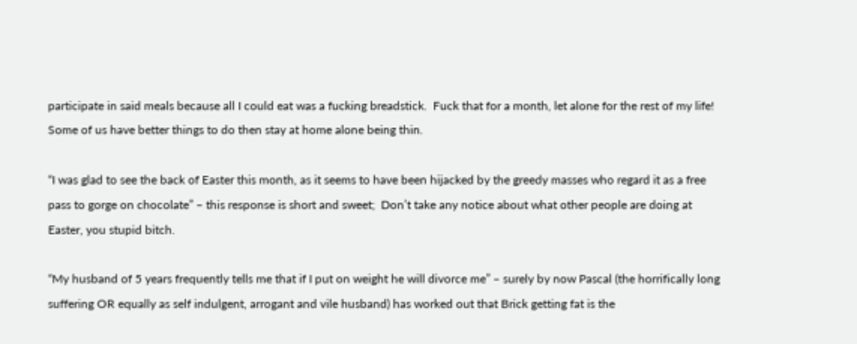participate in said meals because all I could eat was a fucking breadstick.  Fuck that for a month, let alone for the rest of my life!   Some of us have better things to do then stay at home alone being thin.

“I was glad to see the back of Easter this month, as it seems to have been hijacked by the greedy masses who regard it as a free pass to gorge on chocolate” – this response is short and sweet;  Don’t take any notice about what other people are doing at Easter, you stupid bitch.

“My husband of 5 years frequently tells me that if I put on weight he will divorce me” – surely by now Pascal (the horrifically long suffering OR equally as self indulgent, arrogant and vile husband) has worked out that Brick getting fat is the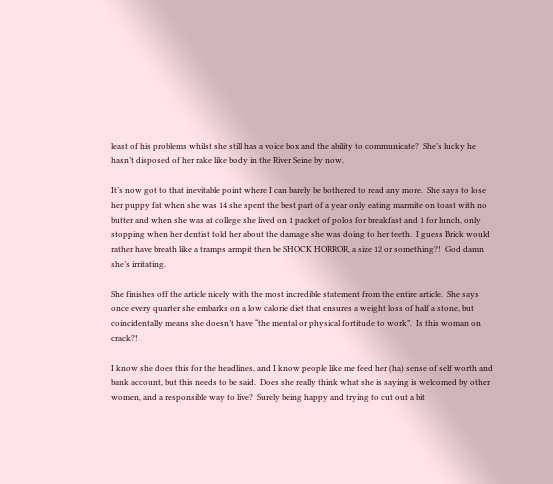least of his problems whilst she still has a voice box and the ability to communicate?  She’s lucky he hasn’t disposed of her rake like body in the River Seine by now.

It’s now got to that inevitable point where I can barely be bothered to read any more.  She says to lose her puppy fat when she was 14 she spent the best part of a year only eating marmite on toast with no butter and when she was at college she lived on 1 packet of polos for breakfast and 1 for lunch, only stopping when her dentist told her about the damage she was doing to her teeth.  I guess Brick would rather have breath like a tramps armpit then be SHOCK HORROR, a size 12 or something?!  God damn she’s irritating.

She finishes off the article nicely with the most incredible statement from the entire article.  She says once every quarter she embarks on a low calorie diet that ensures a weight loss of half a stone, but coincidentally means she doesn’t have “the mental or physical fortitude to work”.  Is this woman on crack?!

I know she does this for the headlines, and I know people like me feed her (ha) sense of self worth and bank account, but this needs to be said.  Does she really think what she is saying is welcomed by other women, and a responsible way to live?  Surely being happy and trying to cut out a bit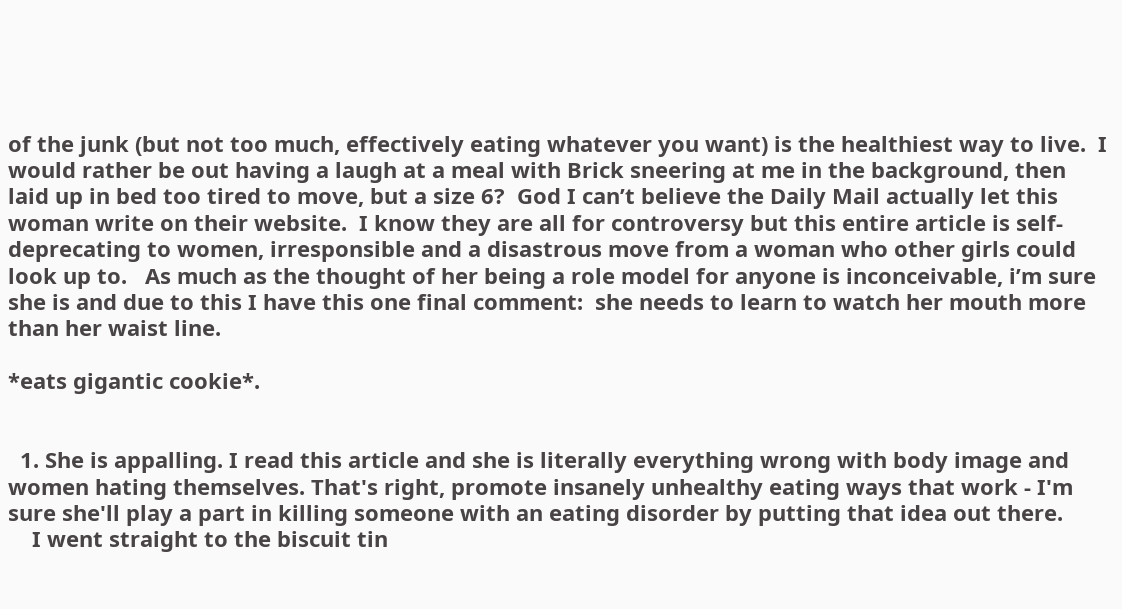of the junk (but not too much, effectively eating whatever you want) is the healthiest way to live.  I would rather be out having a laugh at a meal with Brick sneering at me in the background, then laid up in bed too tired to move, but a size 6?  God I can’t believe the Daily Mail actually let this woman write on their website.  I know they are all for controversy but this entire article is self-deprecating to women, irresponsible and a disastrous move from a woman who other girls could look up to.   As much as the thought of her being a role model for anyone is inconceivable, i’m sure she is and due to this I have this one final comment:  she needs to learn to watch her mouth more than her waist line.

*eats gigantic cookie*.


  1. She is appalling. I read this article and she is literally everything wrong with body image and women hating themselves. That's right, promote insanely unhealthy eating ways that work - I'm sure she'll play a part in killing someone with an eating disorder by putting that idea out there.
    I went straight to the biscuit tin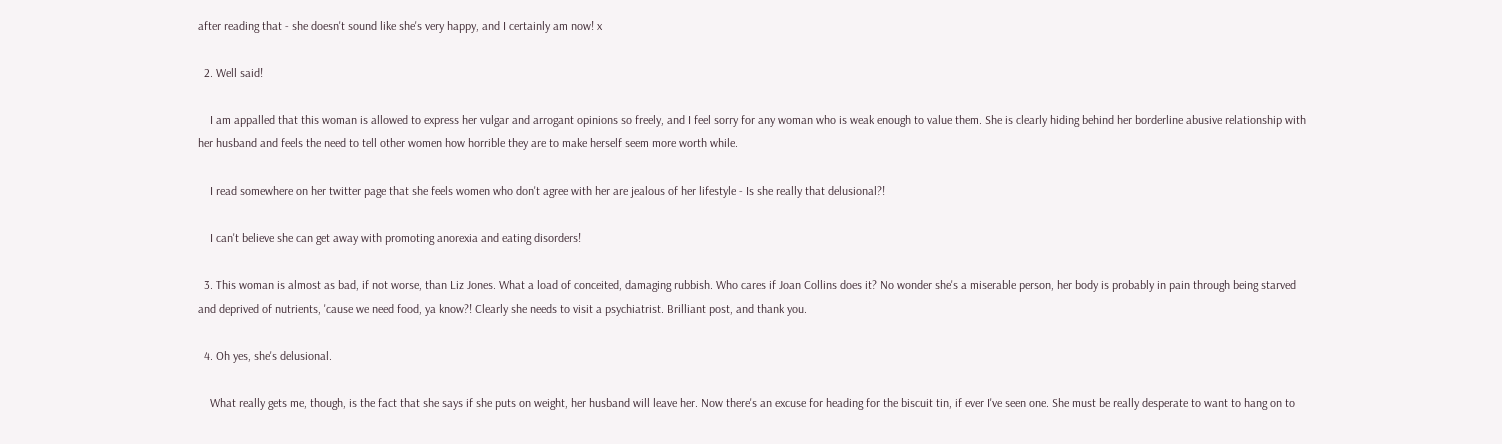after reading that - she doesn't sound like she's very happy, and I certainly am now! x

  2. Well said!

    I am appalled that this woman is allowed to express her vulgar and arrogant opinions so freely, and I feel sorry for any woman who is weak enough to value them. She is clearly hiding behind her borderline abusive relationship with her husband and feels the need to tell other women how horrible they are to make herself seem more worth while.

    I read somewhere on her twitter page that she feels women who don't agree with her are jealous of her lifestyle - Is she really that delusional?!

    I can't believe she can get away with promoting anorexia and eating disorders!

  3. This woman is almost as bad, if not worse, than Liz Jones. What a load of conceited, damaging rubbish. Who cares if Joan Collins does it? No wonder she's a miserable person, her body is probably in pain through being starved and deprived of nutrients, 'cause we need food, ya know?! Clearly she needs to visit a psychiatrist. Brilliant post, and thank you.

  4. Oh yes, she's delusional.

    What really gets me, though, is the fact that she says if she puts on weight, her husband will leave her. Now there's an excuse for heading for the biscuit tin, if ever I've seen one. She must be really desperate to want to hang on to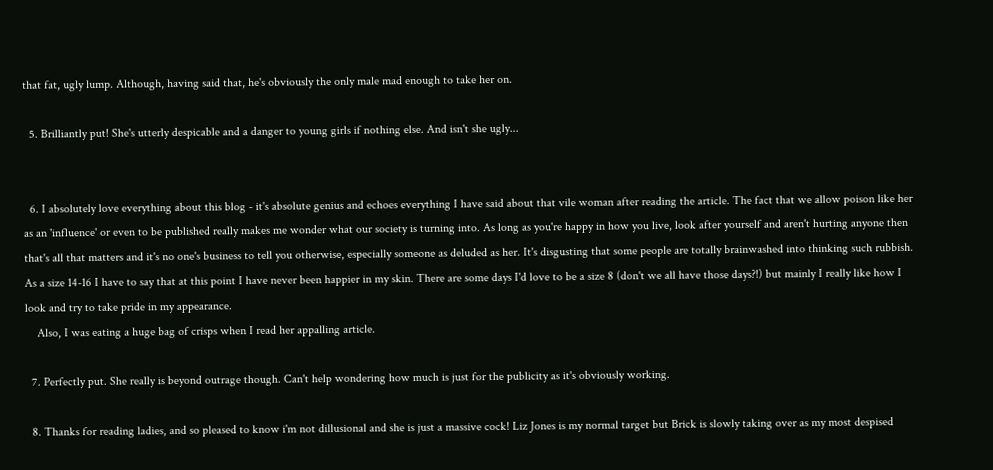that fat, ugly lump. Although, having said that, he's obviously the only male mad enough to take her on.

  5. Brilliantly put! She's utterly despicable and a danger to young girls if nothing else. And isn't she ugly...


  6. I absolutely love everything about this blog - it's absolute genius and echoes everything I have said about that vile woman after reading the article. The fact that we allow poison like her as an 'influence' or even to be published really makes me wonder what our society is turning into. As long as you're happy in how you live, look after yourself and aren't hurting anyone then that's all that matters and it's no one's business to tell you otherwise, especially someone as deluded as her. It's disgusting that some people are totally brainwashed into thinking such rubbish. As a size 14-16 I have to say that at this point I have never been happier in my skin. There are some days I'd love to be a size 8 (don't we all have those days?!) but mainly I really like how I look and try to take pride in my appearance.
    Also, I was eating a huge bag of crisps when I read her appalling article.

  7. Perfectly put. She really is beyond outrage though. Can't help wondering how much is just for the publicity as it's obviously working.

  8. Thanks for reading ladies, and so pleased to know i'm not dillusional and she is just a massive cock! Liz Jones is my normal target but Brick is slowly taking over as my most despised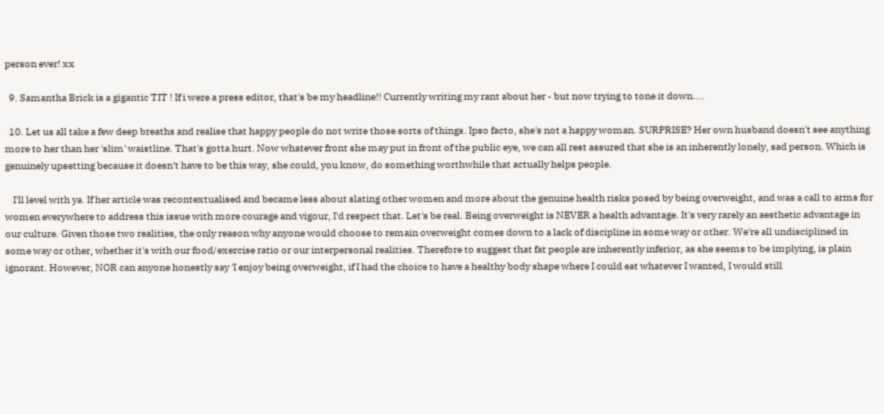person ever! xx

  9. Samantha Brick is a gigantic TIT ! If i were a press editor, that's be my headline!! Currently writing my rant about her - but now trying to tone it down....

  10. Let us all take a few deep breaths and realise that happy people do not write those sorts of things. Ipso facto, she's not a happy woman. SURPRISE? Her own husband doesn't see anything more to her than her 'slim' waistline. That's gotta hurt. Now whatever front she may put in front of the public eye, we can all rest assured that she is an inherently lonely, sad person. Which is genuinely upsetting because it doesn't have to be this way, she could, you know, do something worthwhile that actually helps people.

    I'll level with ya. If her article was recontextualised and became less about slating other women and more about the genuine health risks posed by being overweight, and was a call to arms for women everywhere to address this issue with more courage and vigour, I'd respect that. Let's be real. Being overweight is NEVER a health advantage. It's very rarely an aesthetic advantage in our culture. Given those two realities, the only reason why anyone would choose to remain overweight comes down to a lack of discipline in some way or other. We're all undisciplined in some way or other, whether it's with our food/exercise ratio or our interpersonal realities. Therefore to suggest that fat people are inherently inferior, as she seems to be implying, is plain ignorant. However, NOR can anyone honestly say 'I enjoy being overweight, if I had the choice to have a healthy body shape where I could eat whatever I wanted, I would still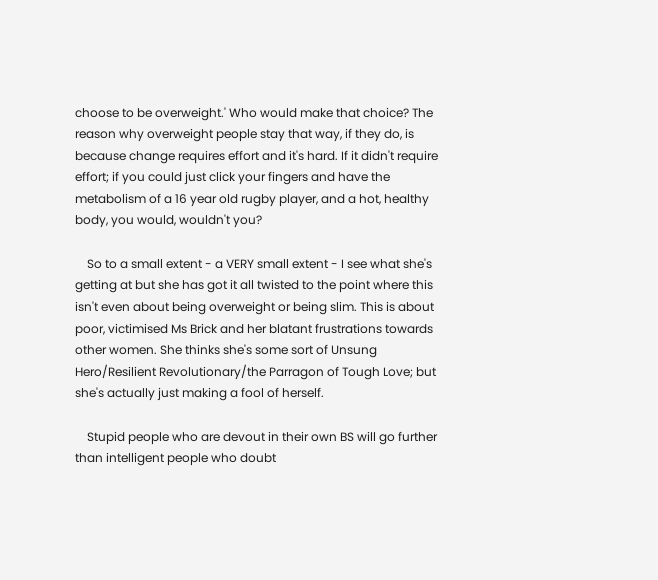choose to be overweight.' Who would make that choice? The reason why overweight people stay that way, if they do, is because change requires effort and it's hard. If it didn't require effort; if you could just click your fingers and have the metabolism of a 16 year old rugby player, and a hot, healthy body, you would, wouldn't you?

    So to a small extent - a VERY small extent - I see what she's getting at but she has got it all twisted to the point where this isn't even about being overweight or being slim. This is about poor, victimised Ms Brick and her blatant frustrations towards other women. She thinks she's some sort of Unsung Hero/Resilient Revolutionary/the Parragon of Tough Love; but she's actually just making a fool of herself.

    Stupid people who are devout in their own BS will go further than intelligent people who doubt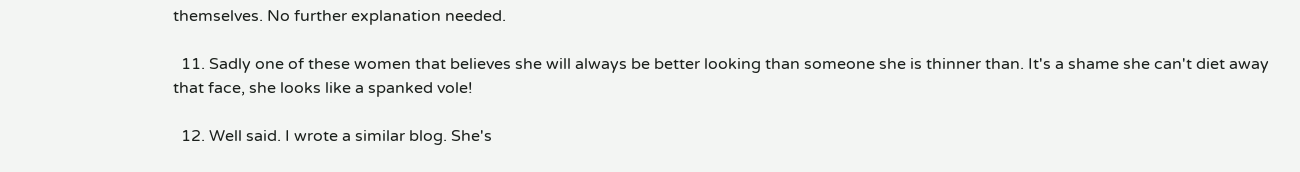themselves. No further explanation needed.

  11. Sadly one of these women that believes she will always be better looking than someone she is thinner than. It's a shame she can't diet away that face, she looks like a spanked vole!

  12. Well said. I wrote a similar blog. She's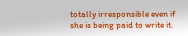totally irresponsible even if she is being paid to write it.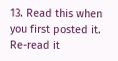13. Read this when you first posted it. Re-read it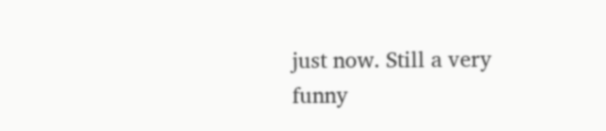just now. Still a very funny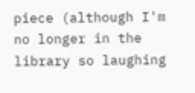piece (although I'm no longer in the library so laughing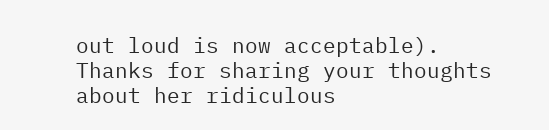out loud is now acceptable). Thanks for sharing your thoughts about her ridiculous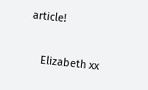article!

    Elizabeth xx